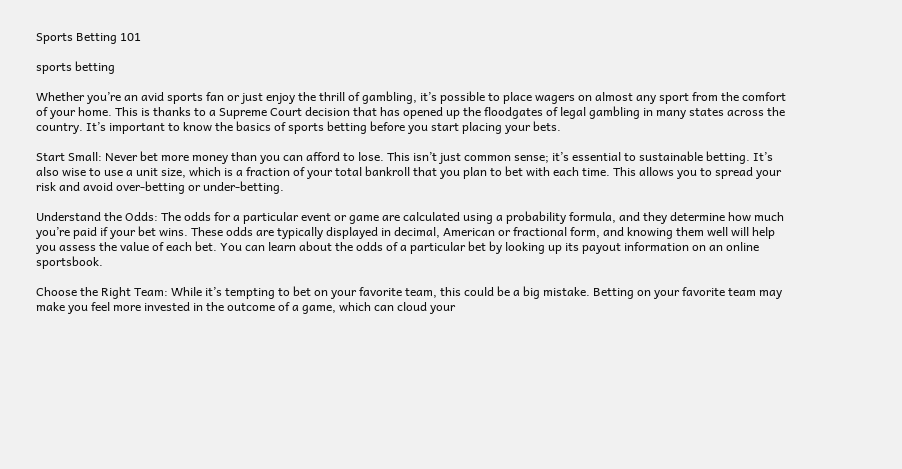Sports Betting 101

sports betting

Whether you’re an avid sports fan or just enjoy the thrill of gambling, it’s possible to place wagers on almost any sport from the comfort of your home. This is thanks to a Supreme Court decision that has opened up the floodgates of legal gambling in many states across the country. It’s important to know the basics of sports betting before you start placing your bets.

Start Small: Never bet more money than you can afford to lose. This isn’t just common sense; it’s essential to sustainable betting. It’s also wise to use a unit size, which is a fraction of your total bankroll that you plan to bet with each time. This allows you to spread your risk and avoid over-betting or under-betting.

Understand the Odds: The odds for a particular event or game are calculated using a probability formula, and they determine how much you’re paid if your bet wins. These odds are typically displayed in decimal, American or fractional form, and knowing them well will help you assess the value of each bet. You can learn about the odds of a particular bet by looking up its payout information on an online sportsbook.

Choose the Right Team: While it’s tempting to bet on your favorite team, this could be a big mistake. Betting on your favorite team may make you feel more invested in the outcome of a game, which can cloud your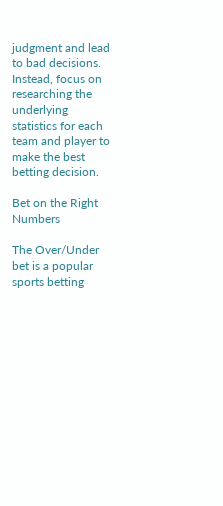judgment and lead to bad decisions. Instead, focus on researching the underlying statistics for each team and player to make the best betting decision.

Bet on the Right Numbers

The Over/Under bet is a popular sports betting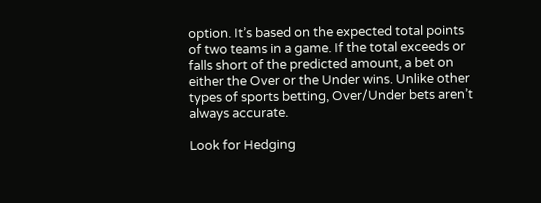option. It’s based on the expected total points of two teams in a game. If the total exceeds or falls short of the predicted amount, a bet on either the Over or the Under wins. Unlike other types of sports betting, Over/Under bets aren’t always accurate.

Look for Hedging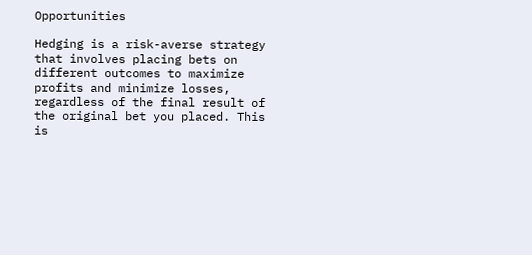Opportunities

Hedging is a risk-averse strategy that involves placing bets on different outcomes to maximize profits and minimize losses, regardless of the final result of the original bet you placed. This is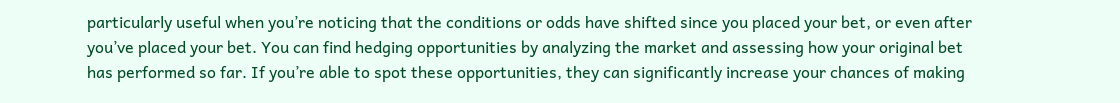particularly useful when you’re noticing that the conditions or odds have shifted since you placed your bet, or even after you’ve placed your bet. You can find hedging opportunities by analyzing the market and assessing how your original bet has performed so far. If you’re able to spot these opportunities, they can significantly increase your chances of making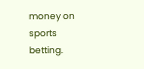money on sports betting.